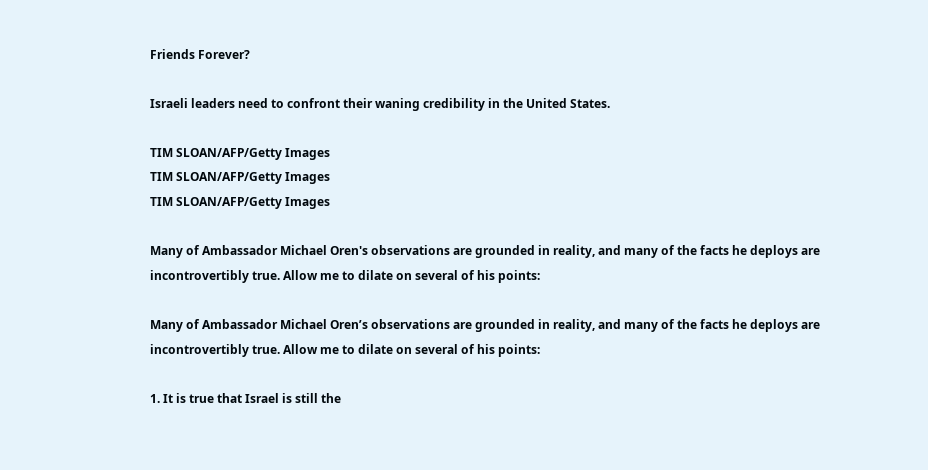Friends Forever?

Israeli leaders need to confront their waning credibility in the United States.

TIM SLOAN/AFP/Getty Images
TIM SLOAN/AFP/Getty Images
TIM SLOAN/AFP/Getty Images

Many of Ambassador Michael Oren's observations are grounded in reality, and many of the facts he deploys are incontrovertibly true. Allow me to dilate on several of his points:

Many of Ambassador Michael Oren’s observations are grounded in reality, and many of the facts he deploys are incontrovertibly true. Allow me to dilate on several of his points:

1. It is true that Israel is still the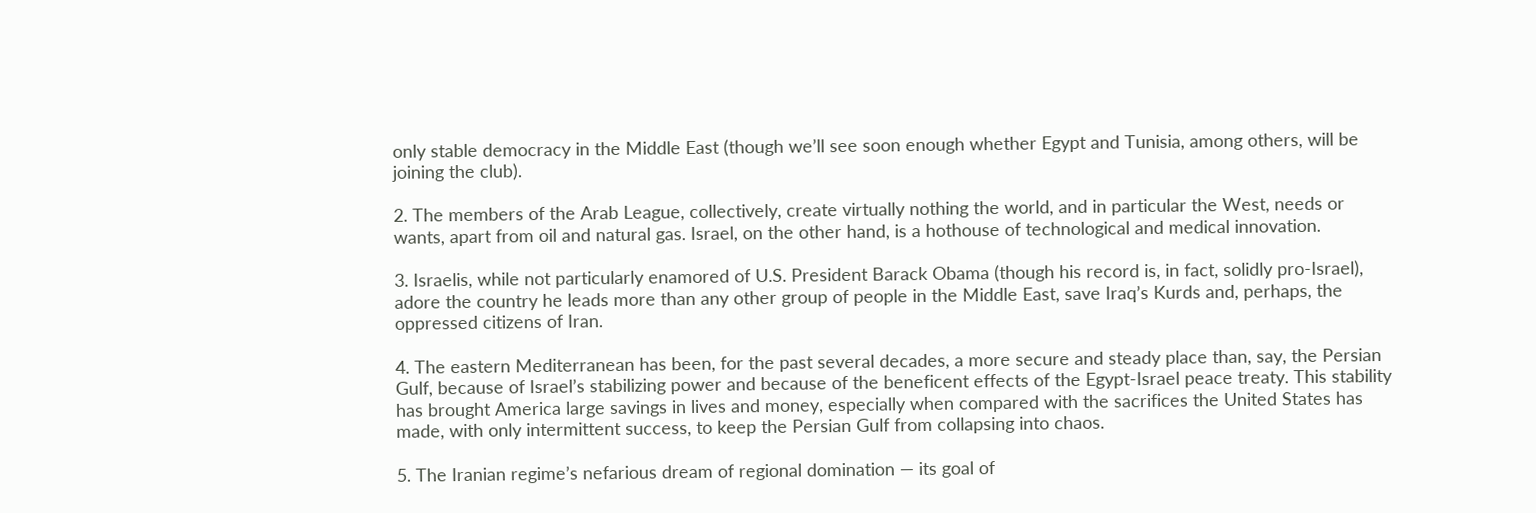only stable democracy in the Middle East (though we’ll see soon enough whether Egypt and Tunisia, among others, will be joining the club).

2. The members of the Arab League, collectively, create virtually nothing the world, and in particular the West, needs or wants, apart from oil and natural gas. Israel, on the other hand, is a hothouse of technological and medical innovation.

3. Israelis, while not particularly enamored of U.S. President Barack Obama (though his record is, in fact, solidly pro-Israel), adore the country he leads more than any other group of people in the Middle East, save Iraq’s Kurds and, perhaps, the oppressed citizens of Iran.

4. The eastern Mediterranean has been, for the past several decades, a more secure and steady place than, say, the Persian Gulf, because of Israel’s stabilizing power and because of the beneficent effects of the Egypt-Israel peace treaty. This stability has brought America large savings in lives and money, especially when compared with the sacrifices the United States has made, with only intermittent success, to keep the Persian Gulf from collapsing into chaos.

5. The Iranian regime’s nefarious dream of regional domination — its goal of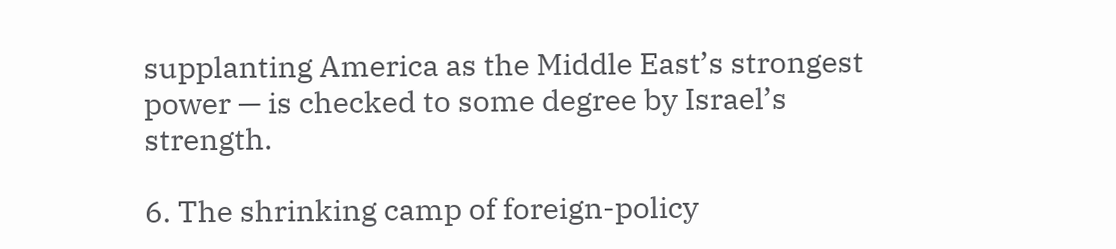supplanting America as the Middle East’s strongest power — is checked to some degree by Israel’s strength.

6. The shrinking camp of foreign-policy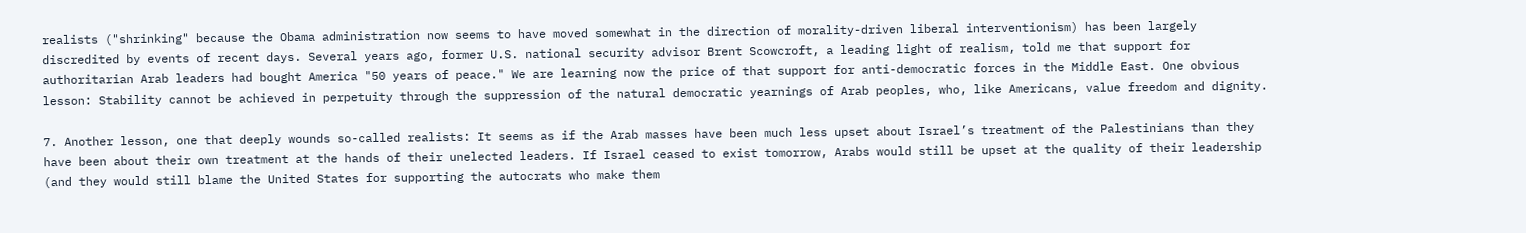realists ("shrinking" because the Obama administration now seems to have moved somewhat in the direction of morality-driven liberal interventionism) has been largely discredited by events of recent days. Several years ago, former U.S. national security advisor Brent Scowcroft, a leading light of realism, told me that support for authoritarian Arab leaders had bought America "50 years of peace." We are learning now the price of that support for anti-democratic forces in the Middle East. One obvious lesson: Stability cannot be achieved in perpetuity through the suppression of the natural democratic yearnings of Arab peoples, who, like Americans, value freedom and dignity.

7. Another lesson, one that deeply wounds so-called realists: It seems as if the Arab masses have been much less upset about Israel’s treatment of the Palestinians than they have been about their own treatment at the hands of their unelected leaders. If Israel ceased to exist tomorrow, Arabs would still be upset at the quality of their leadership (and they would still blame the United States for supporting the autocrats who make them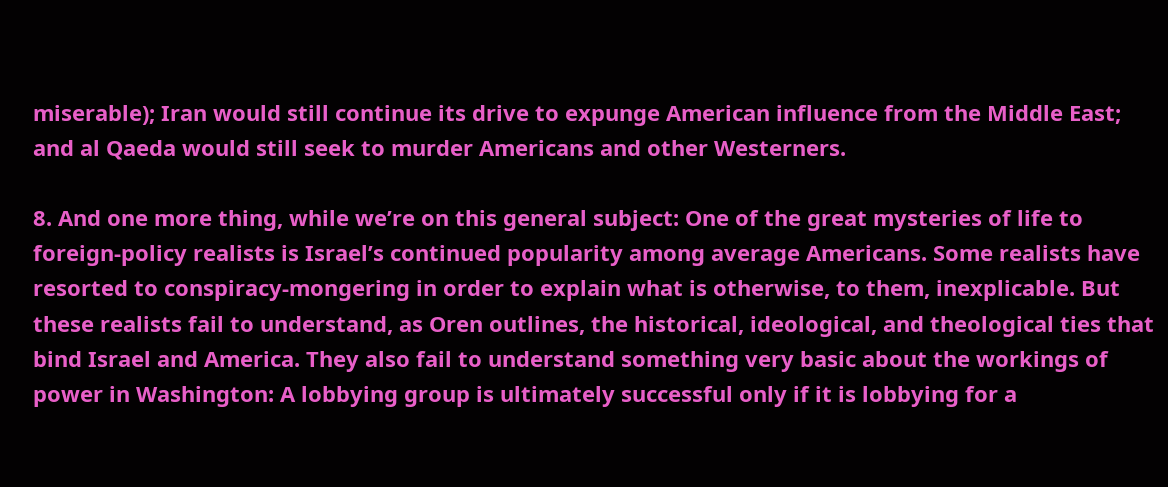miserable); Iran would still continue its drive to expunge American influence from the Middle East; and al Qaeda would still seek to murder Americans and other Westerners.

8. And one more thing, while we’re on this general subject: One of the great mysteries of life to foreign-policy realists is Israel’s continued popularity among average Americans. Some realists have resorted to conspiracy-mongering in order to explain what is otherwise, to them, inexplicable. But these realists fail to understand, as Oren outlines, the historical, ideological, and theological ties that bind Israel and America. They also fail to understand something very basic about the workings of power in Washington: A lobbying group is ultimately successful only if it is lobbying for a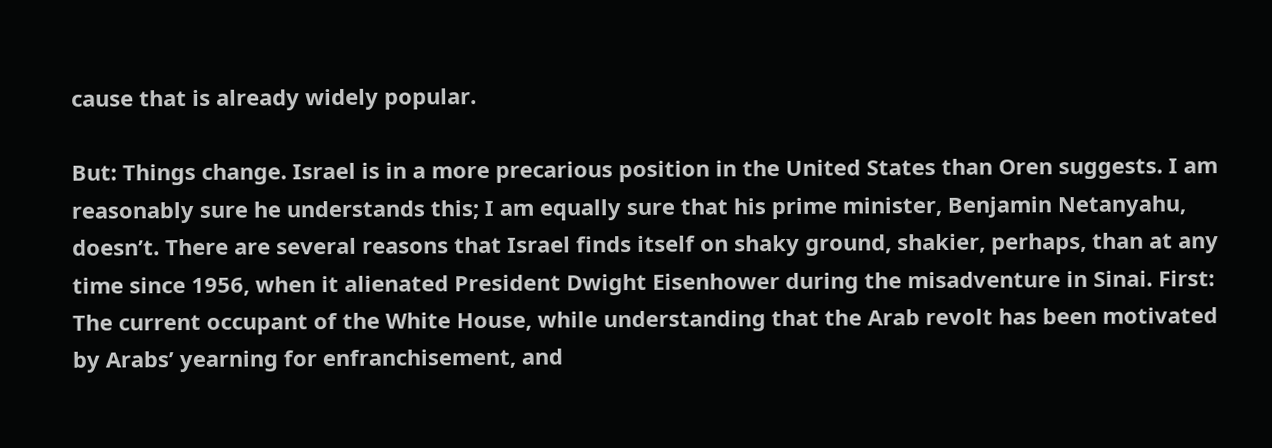cause that is already widely popular.

But: Things change. Israel is in a more precarious position in the United States than Oren suggests. I am reasonably sure he understands this; I am equally sure that his prime minister, Benjamin Netanyahu, doesn’t. There are several reasons that Israel finds itself on shaky ground, shakier, perhaps, than at any time since 1956, when it alienated President Dwight Eisenhower during the misadventure in Sinai. First: The current occupant of the White House, while understanding that the Arab revolt has been motivated by Arabs’ yearning for enfranchisement, and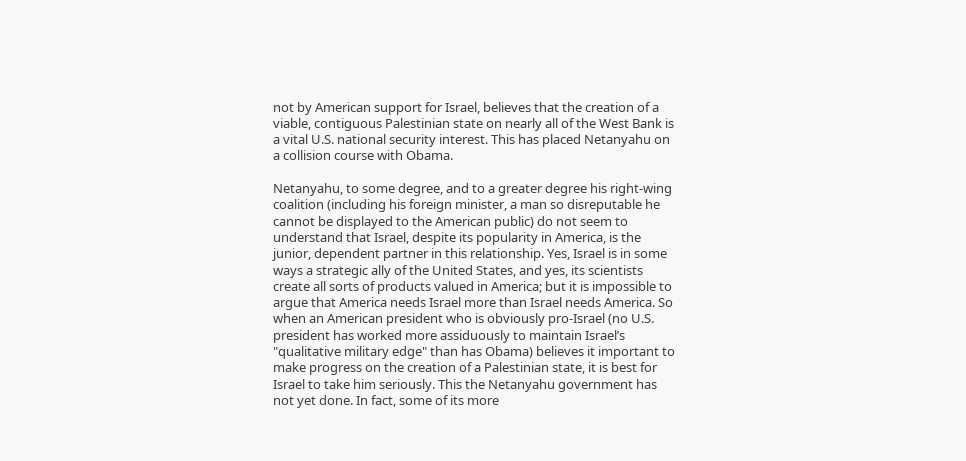not by American support for Israel, believes that the creation of a viable, contiguous Palestinian state on nearly all of the West Bank is a vital U.S. national security interest. This has placed Netanyahu on a collision course with Obama.

Netanyahu, to some degree, and to a greater degree his right-wing coalition (including his foreign minister, a man so disreputable he cannot be displayed to the American public) do not seem to understand that Israel, despite its popularity in America, is the junior, dependent partner in this relationship. Yes, Israel is in some ways a strategic ally of the United States, and yes, its scientists create all sorts of products valued in America; but it is impossible to argue that America needs Israel more than Israel needs America. So when an American president who is obviously pro-Israel (no U.S. president has worked more assiduously to maintain Israel’s "qualitative military edge" than has Obama) believes it important to make progress on the creation of a Palestinian state, it is best for Israel to take him seriously. This the Netanyahu government has not yet done. In fact, some of its more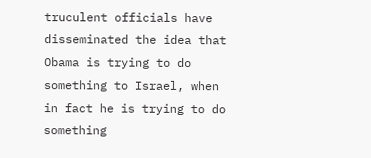truculent officials have disseminated the idea that Obama is trying to do something to Israel, when in fact he is trying to do something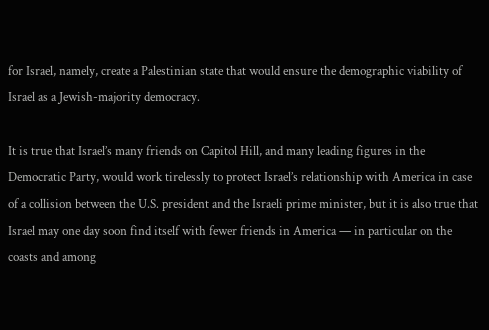for Israel, namely, create a Palestinian state that would ensure the demographic viability of Israel as a Jewish-majority democracy.

It is true that Israel’s many friends on Capitol Hill, and many leading figures in the Democratic Party, would work tirelessly to protect Israel’s relationship with America in case of a collision between the U.S. president and the Israeli prime minister, but it is also true that Israel may one day soon find itself with fewer friends in America — in particular on the coasts and among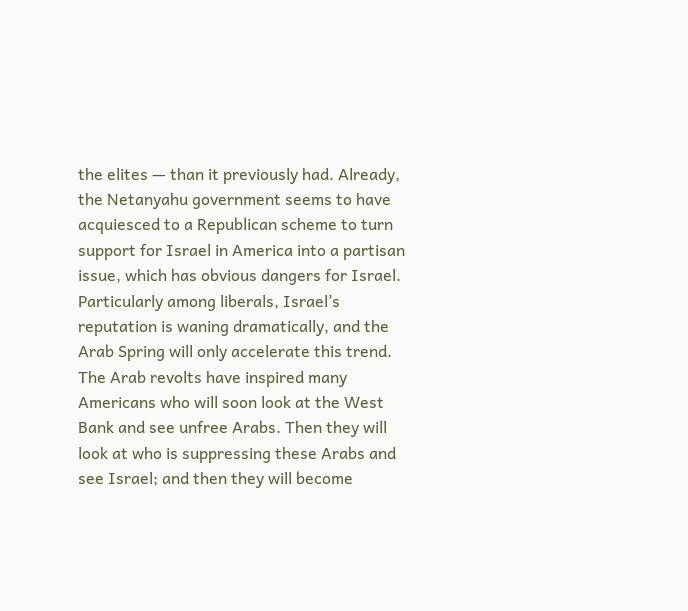the elites — than it previously had. Already, the Netanyahu government seems to have acquiesced to a Republican scheme to turn support for Israel in America into a partisan issue, which has obvious dangers for Israel. Particularly among liberals, Israel’s reputation is waning dramatically, and the Arab Spring will only accelerate this trend. The Arab revolts have inspired many Americans who will soon look at the West Bank and see unfree Arabs. Then they will look at who is suppressing these Arabs and see Israel; and then they will become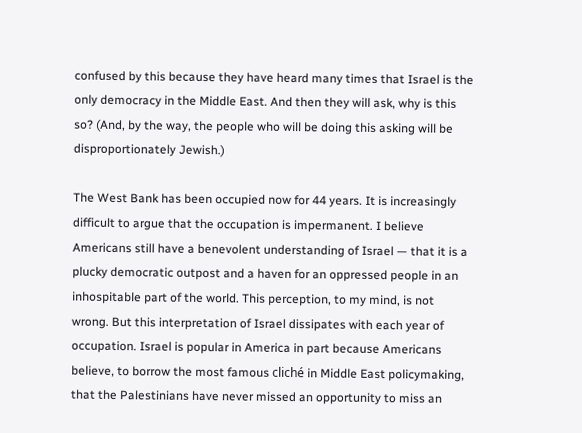confused by this because they have heard many times that Israel is the only democracy in the Middle East. And then they will ask, why is this so? (And, by the way, the people who will be doing this asking will be disproportionately Jewish.)

The West Bank has been occupied now for 44 years. It is increasingly difficult to argue that the occupation is impermanent. I believe Americans still have a benevolent understanding of Israel — that it is a plucky democratic outpost and a haven for an oppressed people in an inhospitable part of the world. This perception, to my mind, is not wrong. But this interpretation of Israel dissipates with each year of occupation. Israel is popular in America in part because Americans believe, to borrow the most famous cliché in Middle East policymaking, that the Palestinians have never missed an opportunity to miss an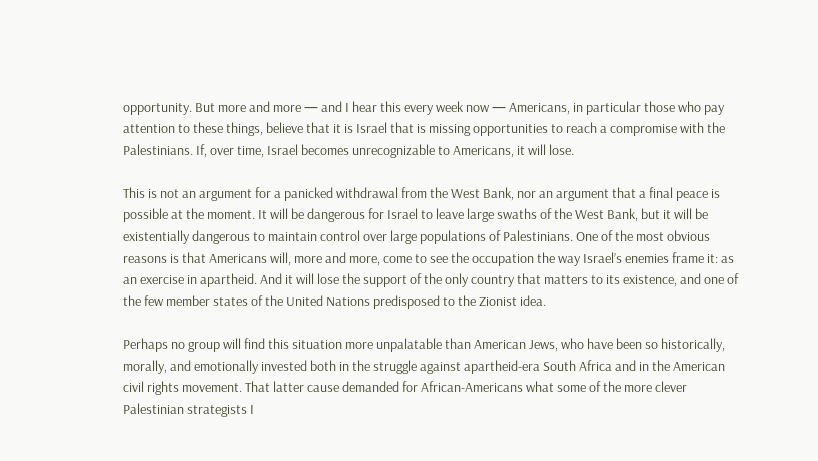opportunity. But more and more — and I hear this every week now — Americans, in particular those who pay attention to these things, believe that it is Israel that is missing opportunities to reach a compromise with the Palestinians. If, over time, Israel becomes unrecognizable to Americans, it will lose.

This is not an argument for a panicked withdrawal from the West Bank, nor an argument that a final peace is possible at the moment. It will be dangerous for Israel to leave large swaths of the West Bank, but it will be existentially dangerous to maintain control over large populations of Palestinians. One of the most obvious reasons is that Americans will, more and more, come to see the occupation the way Israel’s enemies frame it: as an exercise in apartheid. And it will lose the support of the only country that matters to its existence, and one of the few member states of the United Nations predisposed to the Zionist idea.

Perhaps no group will find this situation more unpalatable than American Jews, who have been so historically, morally, and emotionally invested both in the struggle against apartheid-era South Africa and in the American civil rights movement. That latter cause demanded for African-Americans what some of the more clever Palestinian strategists I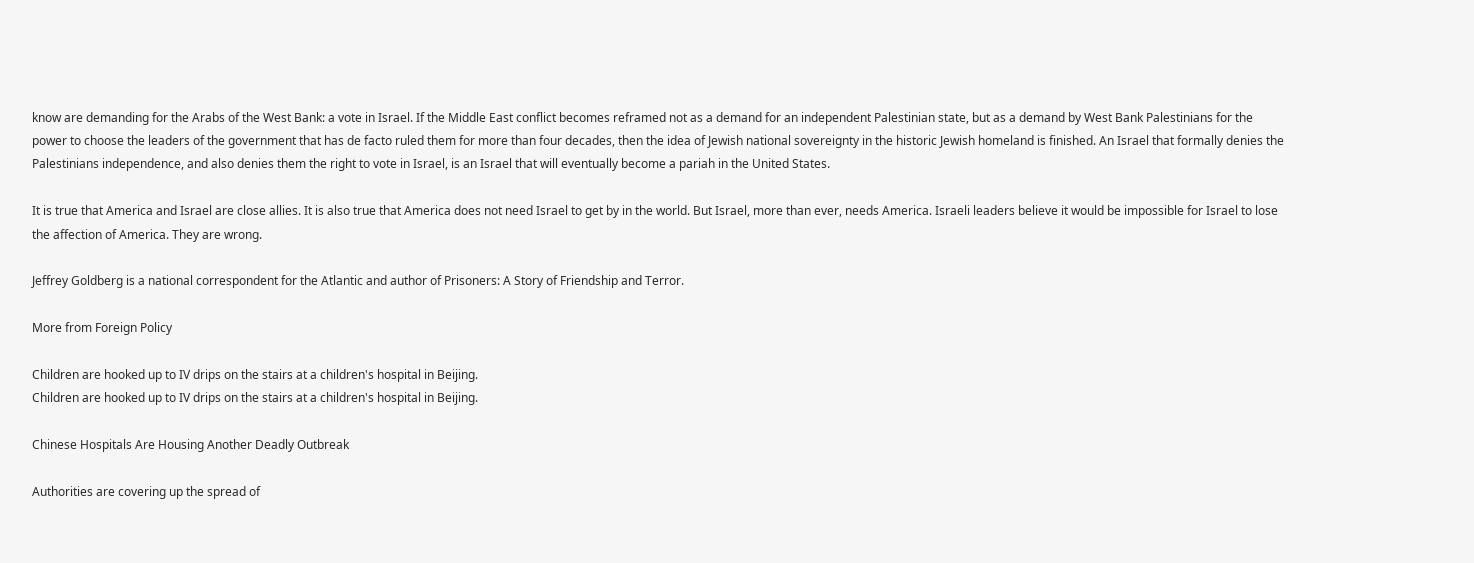know are demanding for the Arabs of the West Bank: a vote in Israel. If the Middle East conflict becomes reframed not as a demand for an independent Palestinian state, but as a demand by West Bank Palestinians for the power to choose the leaders of the government that has de facto ruled them for more than four decades, then the idea of Jewish national sovereignty in the historic Jewish homeland is finished. An Israel that formally denies the Palestinians independence, and also denies them the right to vote in Israel, is an Israel that will eventually become a pariah in the United States.

It is true that America and Israel are close allies. It is also true that America does not need Israel to get by in the world. But Israel, more than ever, needs America. Israeli leaders believe it would be impossible for Israel to lose the affection of America. They are wrong.

Jeffrey Goldberg is a national correspondent for the Atlantic and author of Prisoners: A Story of Friendship and Terror.

More from Foreign Policy

Children are hooked up to IV drips on the stairs at a children's hospital in Beijing.
Children are hooked up to IV drips on the stairs at a children's hospital in Beijing.

Chinese Hospitals Are Housing Another Deadly Outbreak

Authorities are covering up the spread of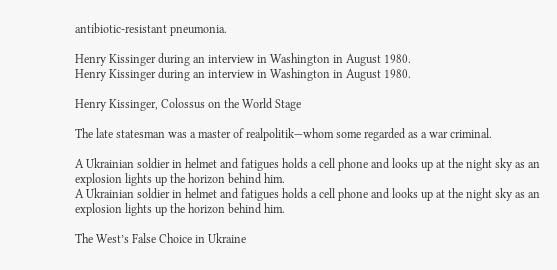antibiotic-resistant pneumonia.

Henry Kissinger during an interview in Washington in August 1980.
Henry Kissinger during an interview in Washington in August 1980.

Henry Kissinger, Colossus on the World Stage

The late statesman was a master of realpolitik—whom some regarded as a war criminal.

A Ukrainian soldier in helmet and fatigues holds a cell phone and looks up at the night sky as an explosion lights up the horizon behind him.
A Ukrainian soldier in helmet and fatigues holds a cell phone and looks up at the night sky as an explosion lights up the horizon behind him.

The West’s False Choice in Ukraine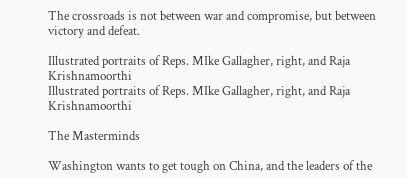The crossroads is not between war and compromise, but between victory and defeat.

Illustrated portraits of Reps. MIke Gallagher, right, and Raja Krishnamoorthi
Illustrated portraits of Reps. MIke Gallagher, right, and Raja Krishnamoorthi

The Masterminds

Washington wants to get tough on China, and the leaders of the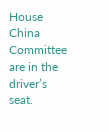House China Committee are in the driver’s seat.